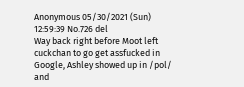Anonymous 05/30/2021 (Sun) 12:59:39 No.726 del
Way back right before Moot left cuckchan to go get assfucked in Google, Ashley showed up in /pol/ and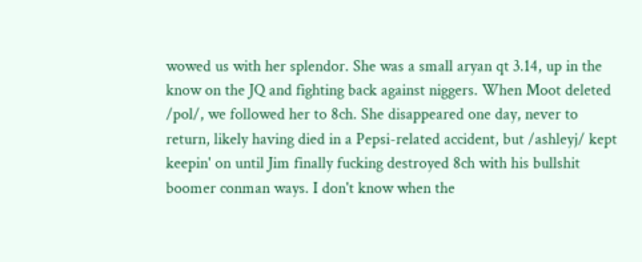wowed us with her splendor. She was a small aryan qt 3.14, up in the know on the JQ and fighting back against niggers. When Moot deleted /pol/, we followed her to 8ch. She disappeared one day, never to return, likely having died in a Pepsi-related accident, but /ashleyj/ kept keepin' on until Jim finally fucking destroyed 8ch with his bullshit boomer conman ways. I don't know when the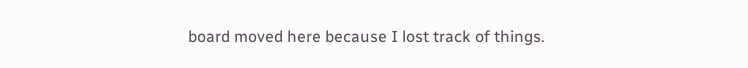board moved here because I lost track of things.